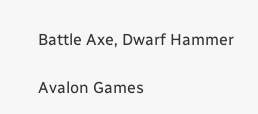Battle Axe, Dwarf Hammer

Avalon Games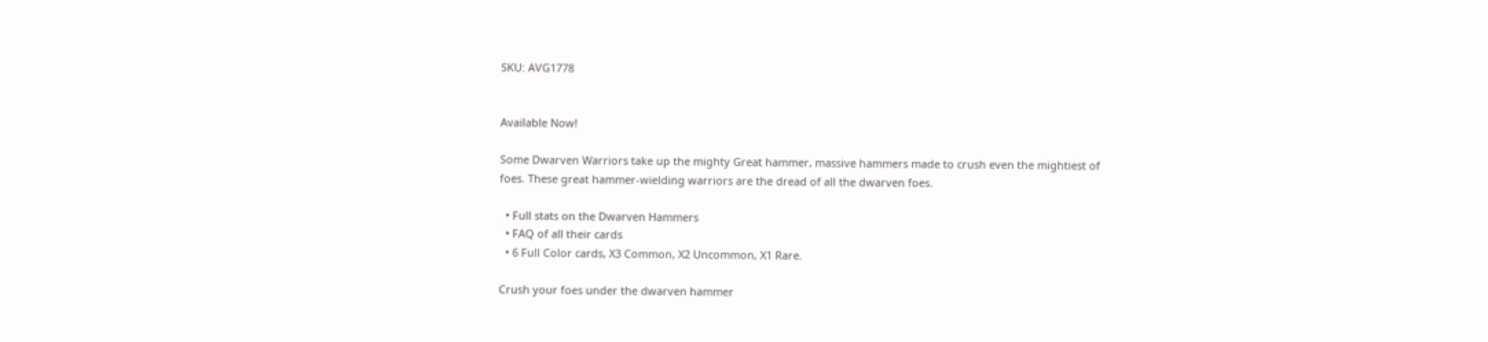SKU: AVG1778


Available Now!

Some Dwarven Warriors take up the mighty Great hammer, massive hammers made to crush even the mightiest of foes. These great hammer-wielding warriors are the dread of all the dwarven foes.

  • Full stats on the Dwarven Hammers
  • FAQ of all their cards
  • 6 Full Color cards, X3 Common, X2 Uncommon, X1 Rare.

Crush your foes under the dwarven hammer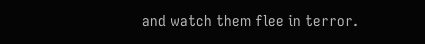and watch them flee in terror.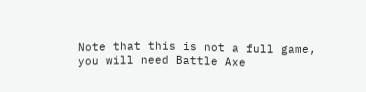Note that this is not a full game, you will need Battle Axe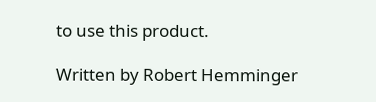to use this product.

Written by Robert Hemminger